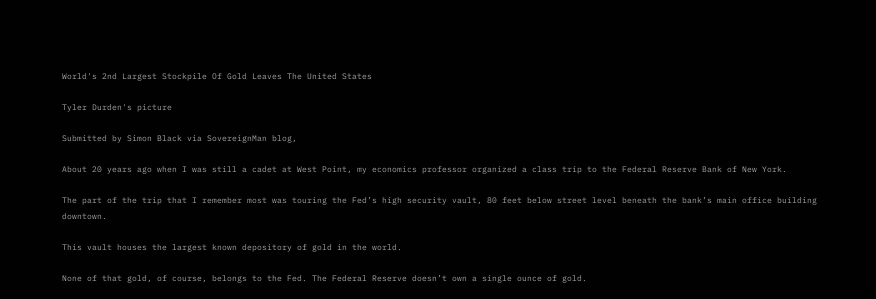World's 2nd Largest Stockpile Of Gold Leaves The United States

Tyler Durden's picture

Submitted by Simon Black via SovereignMan blog,

About 20 years ago when I was still a cadet at West Point, my economics professor organized a class trip to the Federal Reserve Bank of New York.

The part of the trip that I remember most was touring the Fed’s high security vault, 80 feet below street level beneath the bank’s main office building downtown.

This vault houses the largest known depository of gold in the world.

None of that gold, of course, belongs to the Fed. The Federal Reserve doesn’t own a single ounce of gold.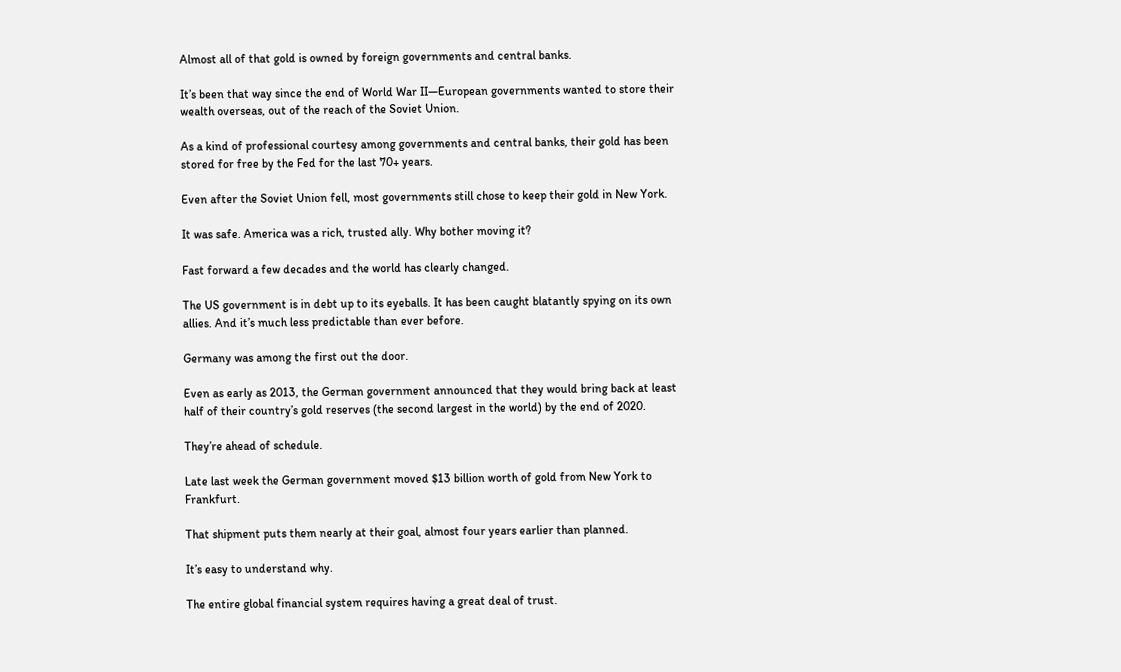Almost all of that gold is owned by foreign governments and central banks.

It’s been that way since the end of World War II—European governments wanted to store their wealth overseas, out of the reach of the Soviet Union.

As a kind of professional courtesy among governments and central banks, their gold has been stored for free by the Fed for the last 70+ years.

Even after the Soviet Union fell, most governments still chose to keep their gold in New York.

It was safe. America was a rich, trusted ally. Why bother moving it?

Fast forward a few decades and the world has clearly changed.

The US government is in debt up to its eyeballs. It has been caught blatantly spying on its own allies. And it’s much less predictable than ever before.

Germany was among the first out the door.

Even as early as 2013, the German government announced that they would bring back at least half of their country’s gold reserves (the second largest in the world) by the end of 2020.

They’re ahead of schedule.

Late last week the German government moved $13 billion worth of gold from New York to Frankfurt.

That shipment puts them nearly at their goal, almost four years earlier than planned.

It’s easy to understand why.

The entire global financial system requires having a great deal of trust.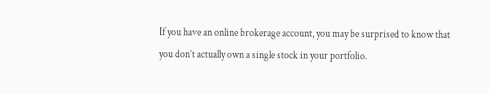If you have an online brokerage account, you may be surprised to know that you don’t actually own a single stock in your portfolio.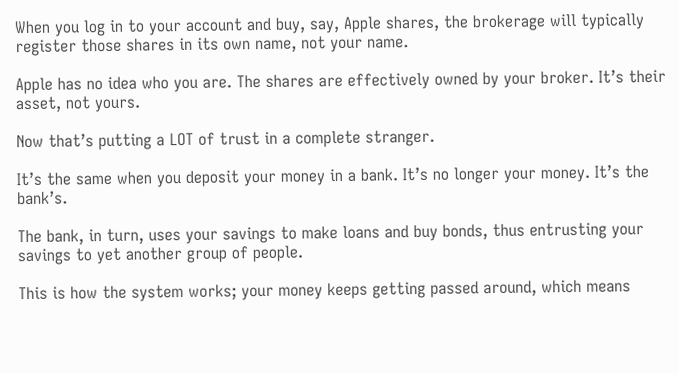When you log in to your account and buy, say, Apple shares, the brokerage will typically register those shares in its own name, not your name.

Apple has no idea who you are. The shares are effectively owned by your broker. It’s their asset, not yours.

Now that’s putting a LOT of trust in a complete stranger.

It’s the same when you deposit your money in a bank. It’s no longer your money. It’s the bank’s.

The bank, in turn, uses your savings to make loans and buy bonds, thus entrusting your savings to yet another group of people.

This is how the system works; your money keeps getting passed around, which means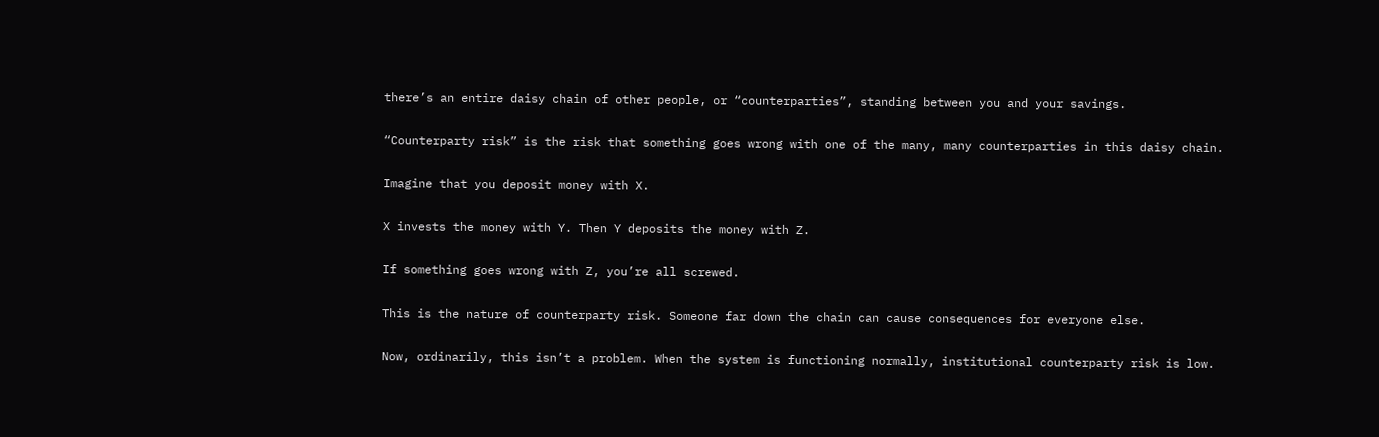there’s an entire daisy chain of other people, or “counterparties”, standing between you and your savings.

“Counterparty risk” is the risk that something goes wrong with one of the many, many counterparties in this daisy chain.

Imagine that you deposit money with X.

X invests the money with Y. Then Y deposits the money with Z.

If something goes wrong with Z, you’re all screwed.

This is the nature of counterparty risk. Someone far down the chain can cause consequences for everyone else.

Now, ordinarily, this isn’t a problem. When the system is functioning normally, institutional counterparty risk is low.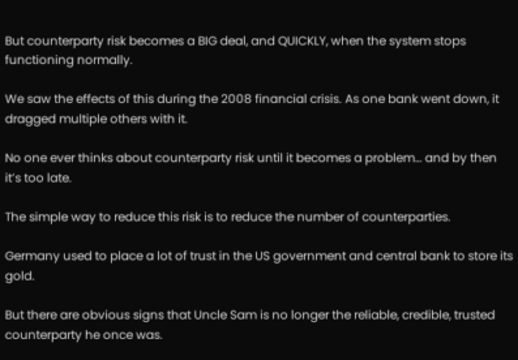But counterparty risk becomes a BIG deal, and QUICKLY, when the system stops functioning normally.

We saw the effects of this during the 2008 financial crisis. As one bank went down, it dragged multiple others with it.

No one ever thinks about counterparty risk until it becomes a problem… and by then it’s too late.

The simple way to reduce this risk is to reduce the number of counterparties.

Germany used to place a lot of trust in the US government and central bank to store its gold.

But there are obvious signs that Uncle Sam is no longer the reliable, credible, trusted counterparty he once was.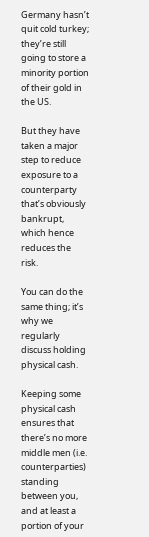Germany hasn’t quit cold turkey; they’re still going to store a minority portion of their gold in the US.

But they have taken a major step to reduce exposure to a counterparty that’s obviously bankrupt, which hence reduces the risk.

You can do the same thing; it’s why we regularly discuss holding physical cash.

Keeping some physical cash ensures that there’s no more middle men (i.e. counterparties) standing between you, and at least a portion of your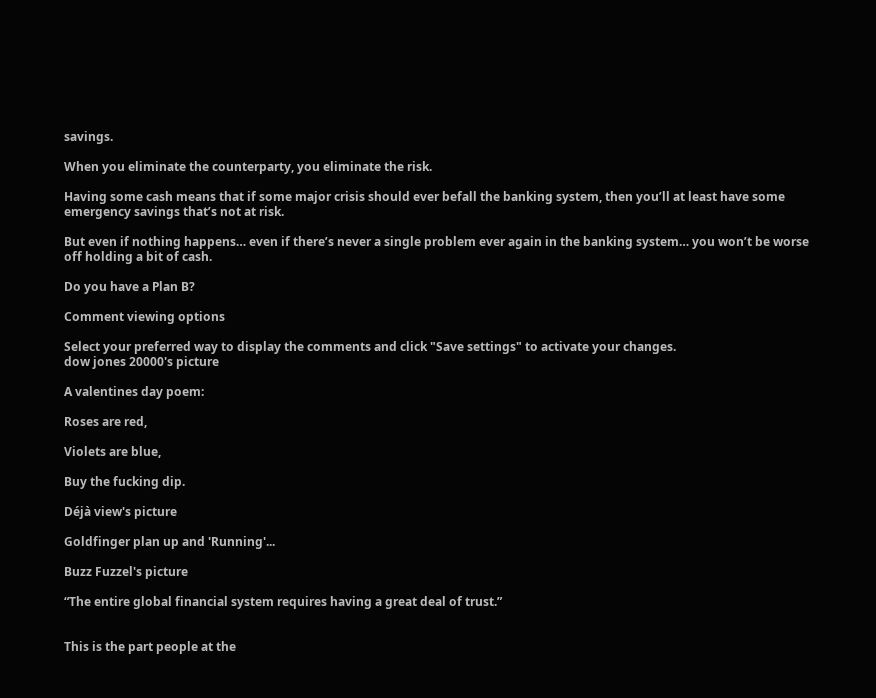savings.

When you eliminate the counterparty, you eliminate the risk.

Having some cash means that if some major crisis should ever befall the banking system, then you’ll at least have some emergency savings that’s not at risk.

But even if nothing happens… even if there’s never a single problem ever again in the banking system… you won’t be worse off holding a bit of cash.

Do you have a Plan B?

Comment viewing options

Select your preferred way to display the comments and click "Save settings" to activate your changes.
dow jones 20000's picture

A valentines day poem:

Roses are red,

Violets are blue,

Buy the fucking dip.

Déjà view's picture

Goldfinger plan up and 'Running'...

Buzz Fuzzel's picture

“The entire global financial system requires having a great deal of trust.”


This is the part people at the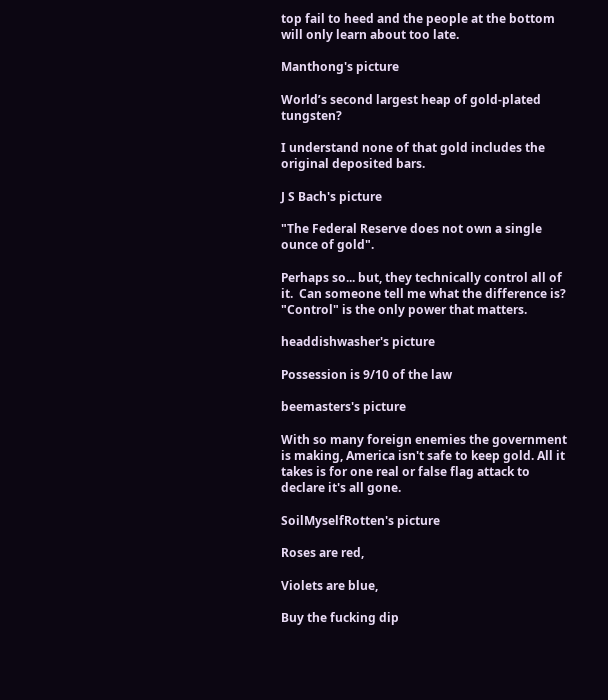top fail to heed and the people at the bottom will only learn about too late.

Manthong's picture

World’s second largest heap of gold-plated tungsten?

I understand none of that gold includes the original deposited bars.

J S Bach's picture

"The Federal Reserve does not own a single ounce of gold".

Perhaps so... but, they technically control all of it.  Can someone tell me what the difference is?  "Control" is the only power that matters.

headdishwasher's picture

Possession is 9/10 of the law

beemasters's picture

With so many foreign enemies the government is making, America isn't safe to keep gold. All it takes is for one real or false flag attack to declare it's all gone.

SoilMyselfRotten's picture

Roses are red,

Violets are blue,

Buy the fucking dip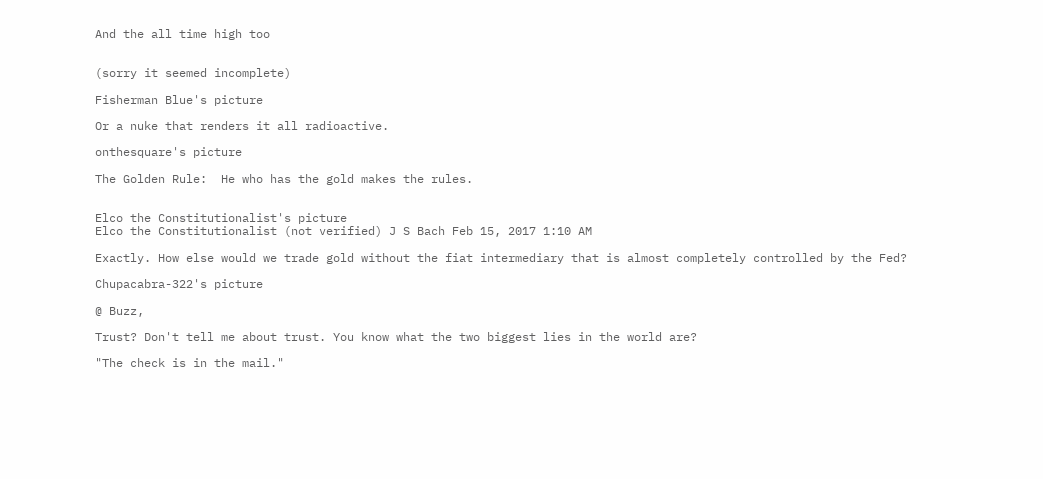And the all time high too


(sorry it seemed incomplete)

Fisherman Blue's picture

Or a nuke that renders it all radioactive.

onthesquare's picture

The Golden Rule:  He who has the gold makes the rules.


Elco the Constitutionalist's picture
Elco the Constitutionalist (not verified) J S Bach Feb 15, 2017 1:10 AM

Exactly. How else would we trade gold without the fiat intermediary that is almost completely controlled by the Fed?

Chupacabra-322's picture

@ Buzz,

Trust? Don't tell me about trust. You know what the two biggest lies in the world are?

"The check is in the mail."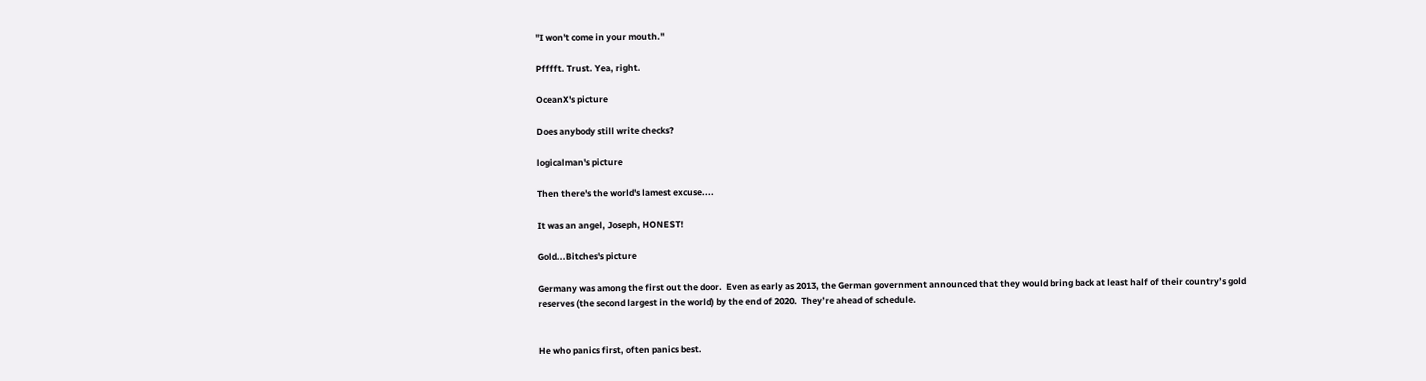"I won't come in your mouth."

Pfffft. Trust. Yea, right.

OceanX's picture

Does anybody still write checks?

logicalman's picture

Then there's the world's lamest excuse....

It was an angel, Joseph, HONEST!

Gold...Bitches's picture

Germany was among the first out the door.  Even as early as 2013, the German government announced that they would bring back at least half of their country’s gold reserves (the second largest in the world) by the end of 2020.  They’re ahead of schedule.


He who panics first, often panics best.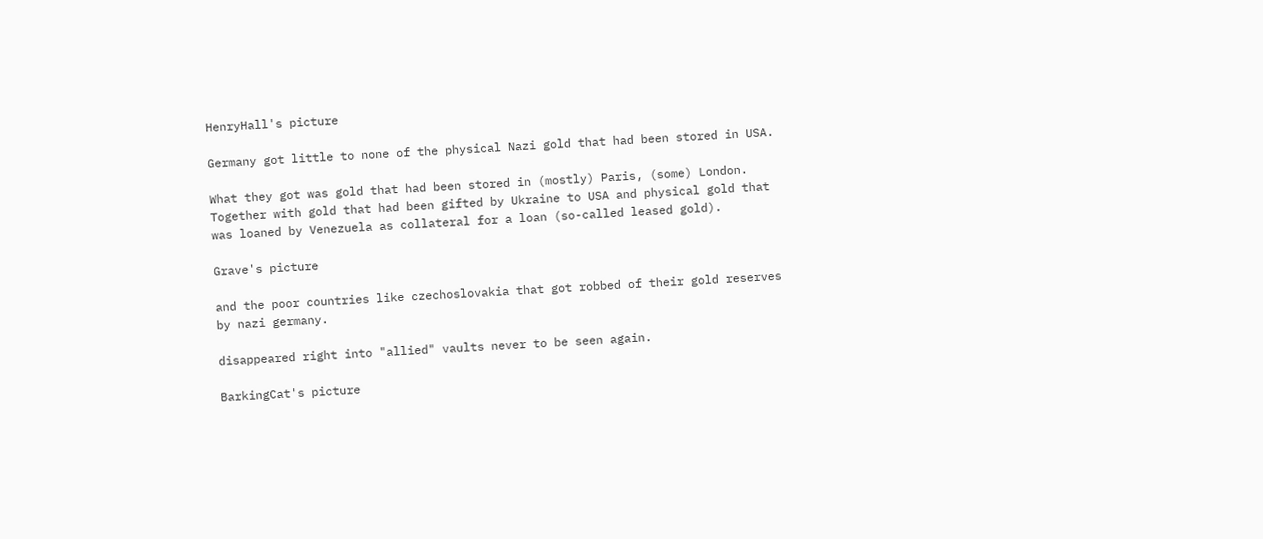HenryHall's picture

Germany got little to none of the physical Nazi gold that had been stored in USA.

What they got was gold that had been stored in (mostly) Paris, (some) London. Together with gold that had been gifted by Ukraine to USA and physical gold that was loaned by Venezuela as collateral for a loan (so-called leased gold).

Grave's picture

and the poor countries like czechoslovakia that got robbed of their gold reserves by nazi germany.

disappeared right into "allied" vaults never to be seen again.

BarkingCat's picture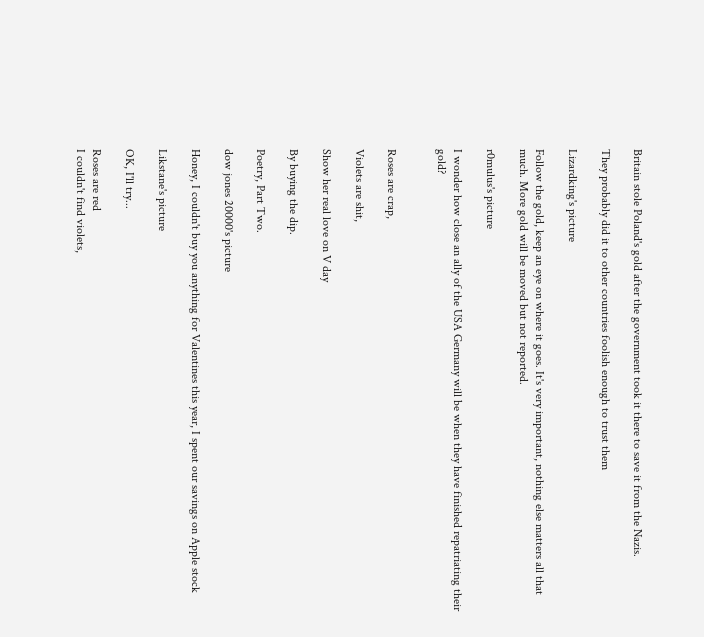Britain stole Poland's gold after the government took it there to save it from the Nazis.

They probably did it to other countries foolish enough to trust them

Lizardking's picture

Follow the gold, keep an eye on where it goes. It's very important, nothing else matters all that much. More gold will be moved but not reported.

r0mulus's picture

I wonder how close an ally of the USA Germany will be when they have finished repatriating their gold?


Roses are crap,

Violets are shit,

Show her real love on V day

By buying the dip.

Poetry, Part Two.

dow jones 20000's picture

Honey, I couldn't buy you anything for Valentines this year, I spent our savings on Apple stock

Likstane's picture

OK, I'll try...

Roses are red
I couldn't find violets,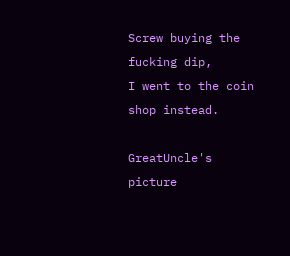Screw buying the fucking dip,
I went to the coin shop instead.

GreatUncle's picture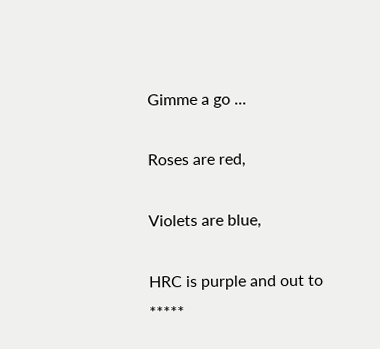Gimme a go ...

Roses are red,

Violets are blue,

HRC is purple and out to *****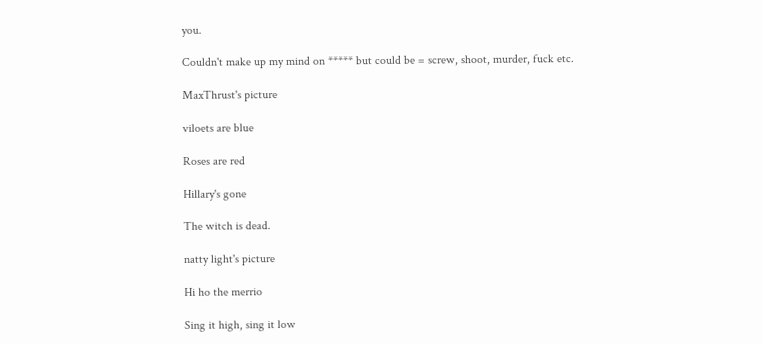you.

Couldn't make up my mind on ***** but could be = screw, shoot, murder, fuck etc.

MaxThrust's picture

viloets are blue

Roses are red

Hillary's gone

The witch is dead.

natty light's picture

Hi ho the merrio

Sing it high, sing it low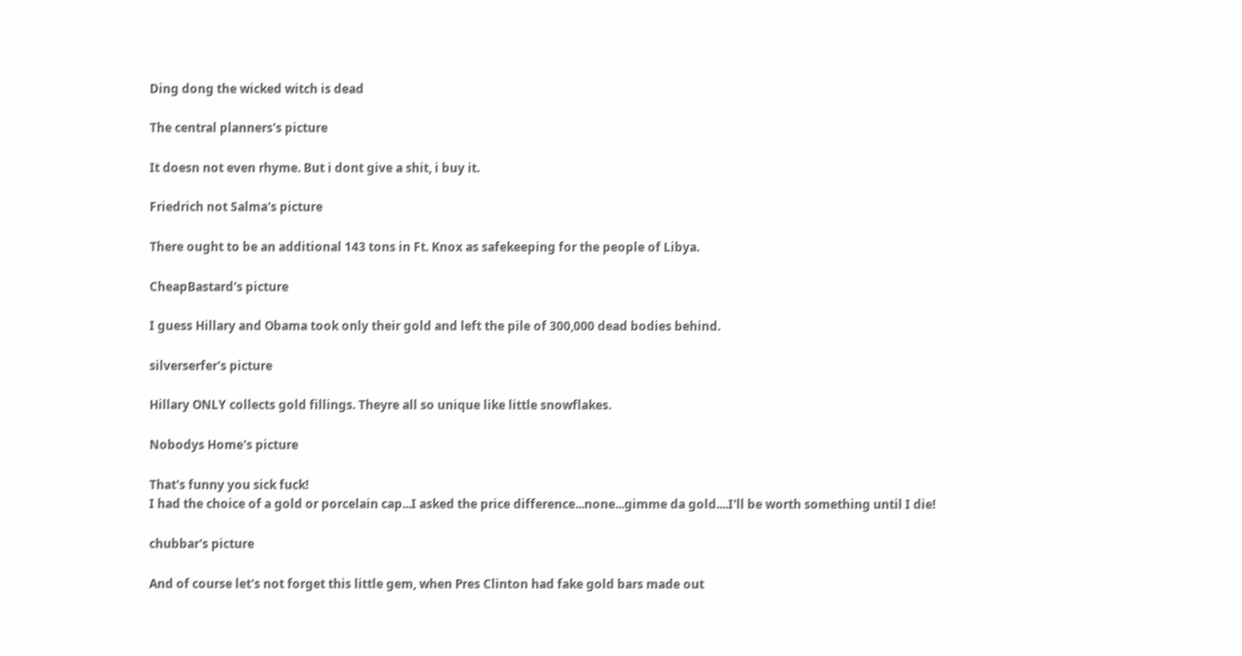Ding dong the wicked witch is dead

The central planners's picture

It doesn not even rhyme. But i dont give a shit, i buy it.

Friedrich not Salma's picture

There ought to be an additional 143 tons in Ft. Knox as safekeeping for the people of Libya.

CheapBastard's picture

I guess Hillary and Obama took only their gold and left the pile of 300,000 dead bodies behind.

silverserfer's picture

Hillary ONLY collects gold fillings. Theyre all so unique like little snowflakes.

Nobodys Home's picture

That's funny you sick fuck!
I had the choice of a gold or porcelain cap...I asked the price difference...none...gimme da gold....I'll be worth something until I die!

chubbar's picture

And of course let's not forget this little gem, when Pres Clinton had fake gold bars made out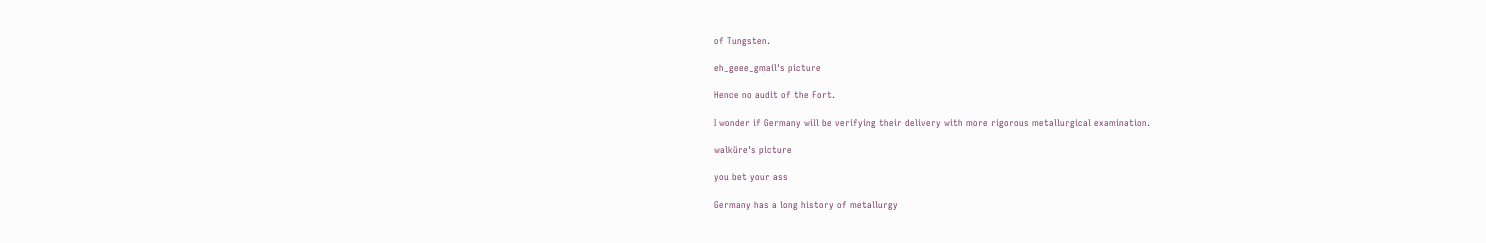of Tungsten.

eh_geee_gmail's picture

Hence no audit of the Fort.

I wonder if Germany will be verifying their delivery with more rigorous metallurgical examination.

walküre's picture

you bet your ass

Germany has a long history of metallurgy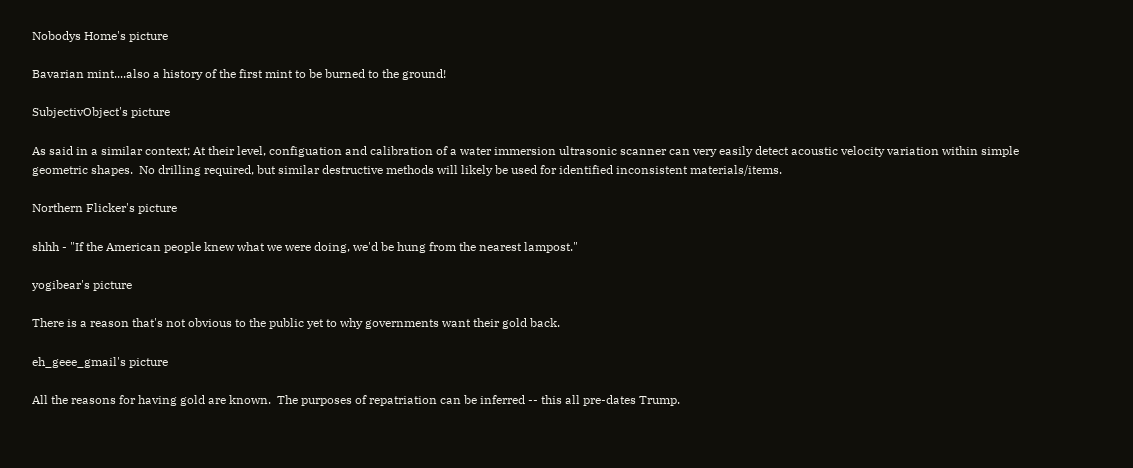Nobodys Home's picture

Bavarian mint....also a history of the first mint to be burned to the ground!

SubjectivObject's picture

As said in a similar context; At their level, configuation and calibration of a water immersion ultrasonic scanner can very easily detect acoustic velocity variation within simple geometric shapes.  No drilling required, but similar destructive methods will likely be used for identified inconsistent materials/items.

Northern Flicker's picture

shhh - "If the American people knew what we were doing, we'd be hung from the nearest lampost."

yogibear's picture

There is a reason that's not obvious to the public yet to why governments want their gold back.

eh_geee_gmail's picture

All the reasons for having gold are known.  The purposes of repatriation can be inferred -- this all pre-dates Trump.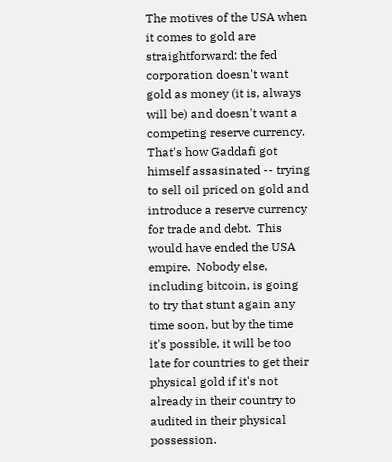The motives of the USA when it comes to gold are straightforward: the fed corporation doesn't want gold as money (it is, always will be) and doesn't want a competing reserve currency.  That's how Gaddafi got himself assasinated -- trying to sell oil priced on gold and introduce a reserve currency for trade and debt.  This would have ended the USA empire.  Nobody else, including bitcoin, is going to try that stunt again any time soon, but by the time it's possible, it will be too late for countries to get their physical gold if it's not already in their country to audited in their physical possession.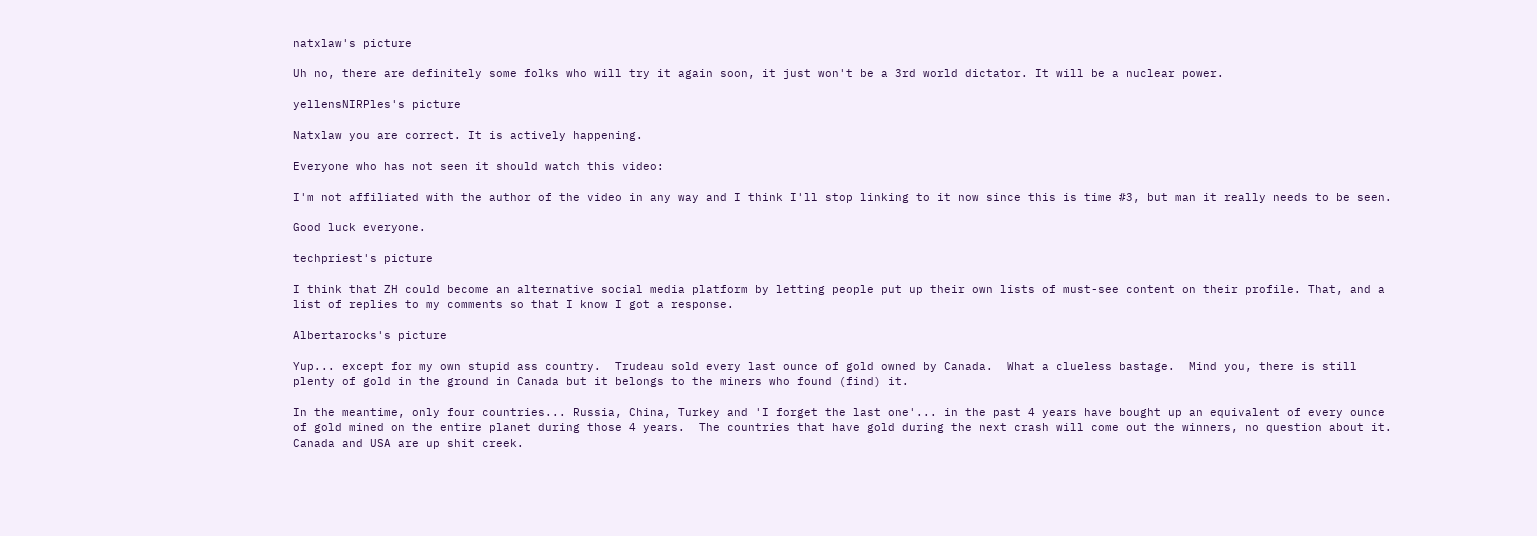natxlaw's picture

Uh no, there are definitely some folks who will try it again soon, it just won't be a 3rd world dictator. It will be a nuclear power.

yellensNIRPles's picture

Natxlaw you are correct. It is actively happening.

Everyone who has not seen it should watch this video:

I'm not affiliated with the author of the video in any way and I think I'll stop linking to it now since this is time #3, but man it really needs to be seen.

Good luck everyone.

techpriest's picture

I think that ZH could become an alternative social media platform by letting people put up their own lists of must-see content on their profile. That, and a list of replies to my comments so that I know I got a response.

Albertarocks's picture

Yup... except for my own stupid ass country.  Trudeau sold every last ounce of gold owned by Canada.  What a clueless bastage.  Mind you, there is still plenty of gold in the ground in Canada but it belongs to the miners who found (find) it.

In the meantime, only four countries... Russia, China, Turkey and 'I forget the last one'... in the past 4 years have bought up an equivalent of every ounce of gold mined on the entire planet during those 4 years.  The countries that have gold during the next crash will come out the winners, no question about it.  Canada and USA are up shit creek.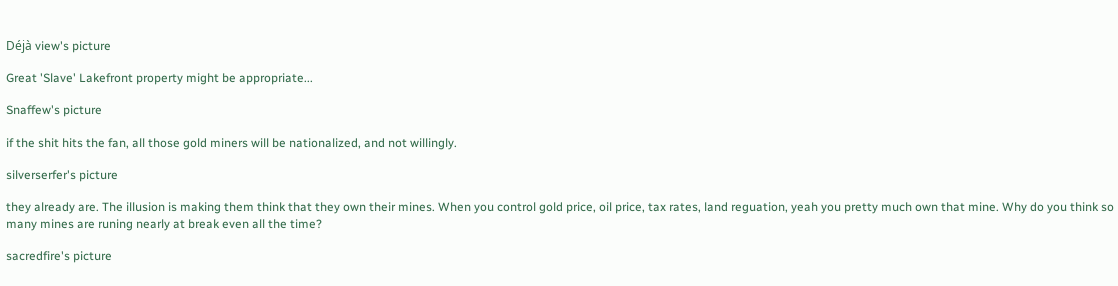Déjà view's picture

Great 'Slave' Lakefront property might be appropriate...

Snaffew's picture

if the shit hits the fan, all those gold miners will be nationalized, and not willingly.

silverserfer's picture

they already are. The illusion is making them think that they own their mines. When you control gold price, oil price, tax rates, land reguation, yeah you pretty much own that mine. Why do you think so many mines are runing nearly at break even all the time?

sacredfire's picture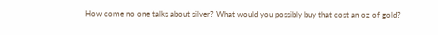How come no one talks about silver? What would you possibly buy that cost an oz of gold?